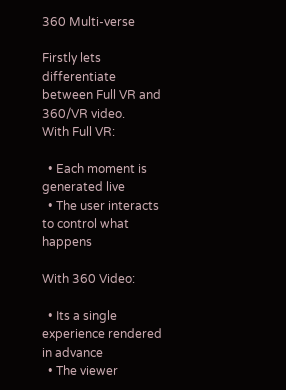360 Multi-verse

Firstly lets differentiate between Full VR and 360/VR video.
With Full VR:

  • Each moment is generated live
  • The user interacts to control what happens

With 360 Video:

  • Its a single experience rendered in advance
  • The viewer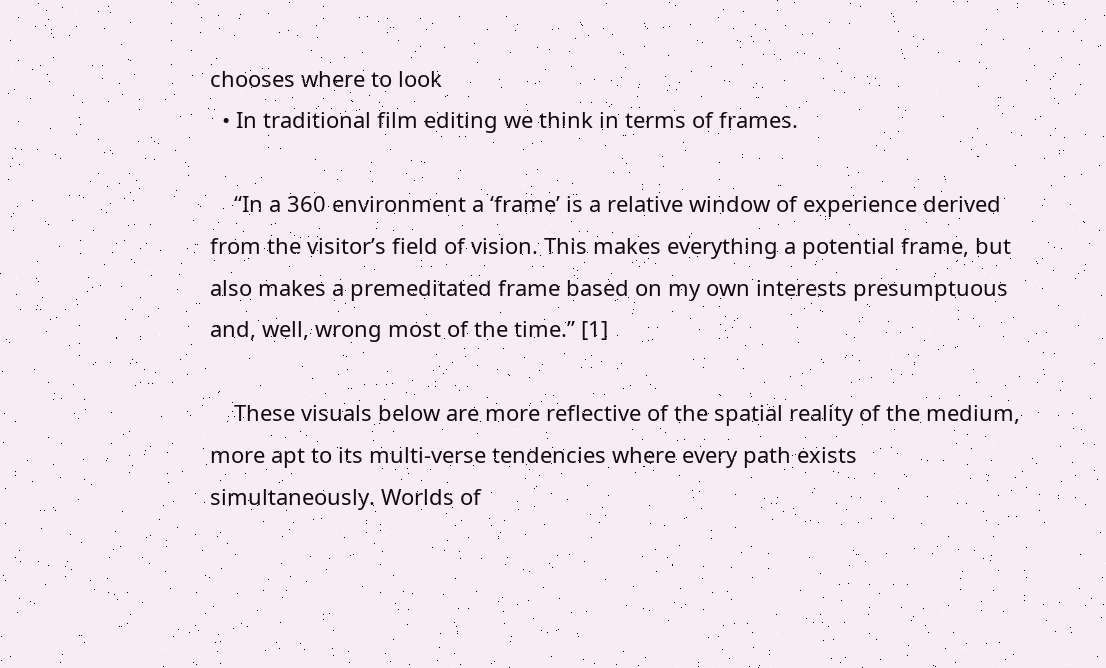chooses where to look
  • In traditional film editing we think in terms of frames.

    “In a 360 environment a ‘frame’ is a relative window of experience derived from the visitor’s field of vision. This makes everything a potential frame, but also makes a premeditated frame based on my own interests presumptuous and, well, wrong most of the time.” [1]

    These visuals below are more reflective of the spatial reality of the medium, more apt to its multi-verse tendencies where every path exists simultaneously. Worlds of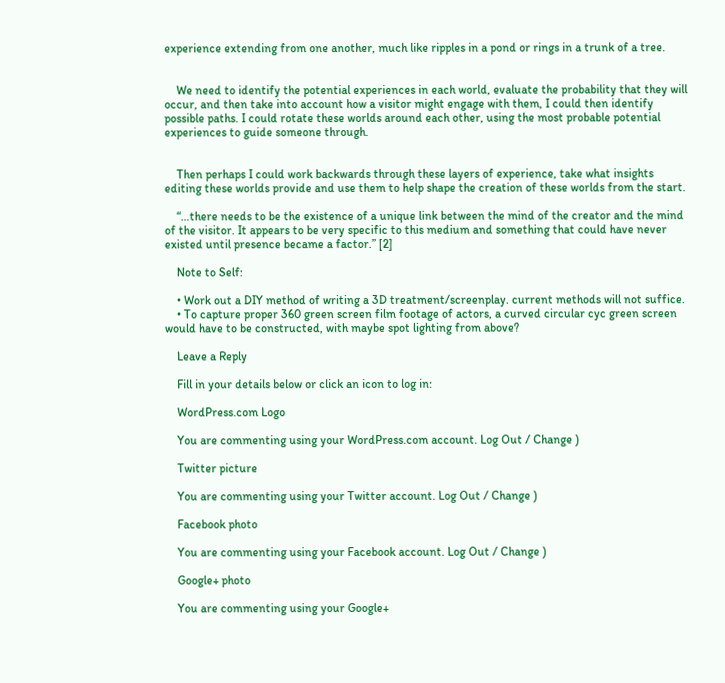experience extending from one another, much like ripples in a pond or rings in a trunk of a tree.


    We need to identify the potential experiences in each world, evaluate the probability that they will occur, and then take into account how a visitor might engage with them, I could then identify possible paths. I could rotate these worlds around each other, using the most probable potential experiences to guide someone through.


    Then perhaps I could work backwards through these layers of experience, take what insights editing these worlds provide and use them to help shape the creation of these worlds from the start.

    “…there needs to be the existence of a unique link between the mind of the creator and the mind of the visitor. It appears to be very specific to this medium and something that could have never existed until presence became a factor.” [2]

    Note to Self:

    • Work out a DIY method of writing a 3D treatment/screenplay. current methods will not suffice.
    • To capture proper 360 green screen film footage of actors, a curved circular cyc green screen would have to be constructed, with maybe spot lighting from above?

    Leave a Reply

    Fill in your details below or click an icon to log in:

    WordPress.com Logo

    You are commenting using your WordPress.com account. Log Out / Change )

    Twitter picture

    You are commenting using your Twitter account. Log Out / Change )

    Facebook photo

    You are commenting using your Facebook account. Log Out / Change )

    Google+ photo

    You are commenting using your Google+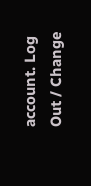account. Log Out / Change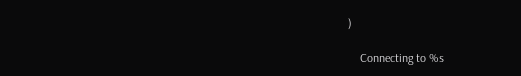)

    Connecting to %s